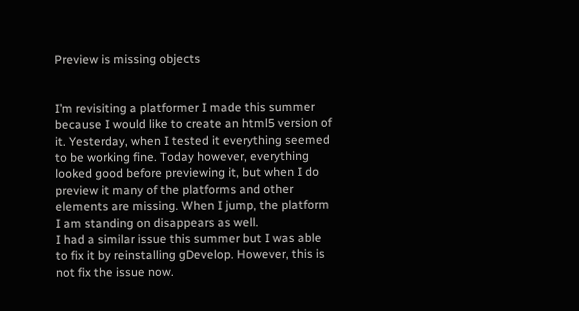Preview is missing objects


I’m revisiting a platformer I made this summer because I would like to create an html5 version of it. Yesterday, when I tested it everything seemed to be working fine. Today however, everything looked good before previewing it, but when I do preview it many of the platforms and other elements are missing. When I jump, the platform I am standing on disappears as well.
I had a similar issue this summer but I was able to fix it by reinstalling gDevelop. However, this is not fix the issue now.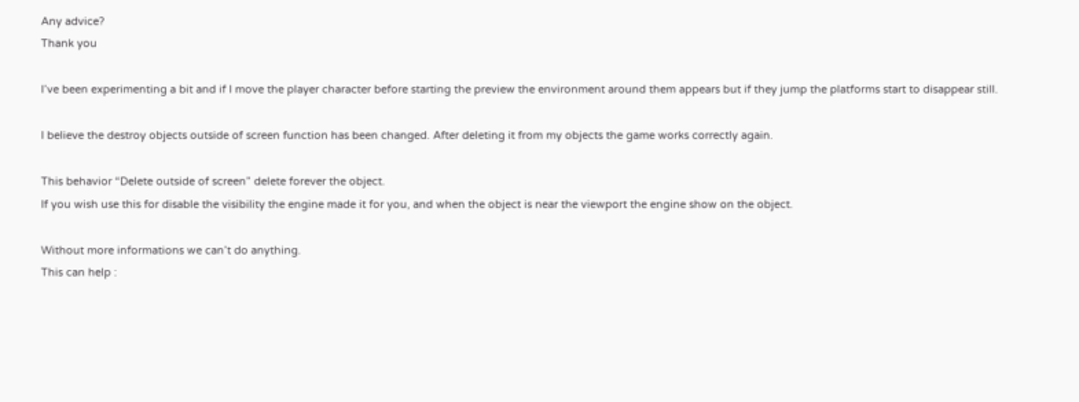Any advice?
Thank you

I’ve been experimenting a bit and if I move the player character before starting the preview the environment around them appears but if they jump the platforms start to disappear still.

I believe the destroy objects outside of screen function has been changed. After deleting it from my objects the game works correctly again.

This behavior “Delete outside of screen” delete forever the object.
If you wish use this for disable the visibility the engine made it for you, and when the object is near the viewport the engine show on the object.

Without more informations we can’t do anything.
This can help :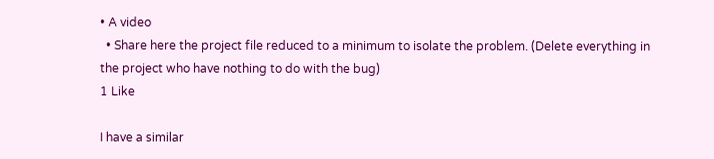• A video
  • Share here the project file reduced to a minimum to isolate the problem. (Delete everything in the project who have nothing to do with the bug)
1 Like

I have a similar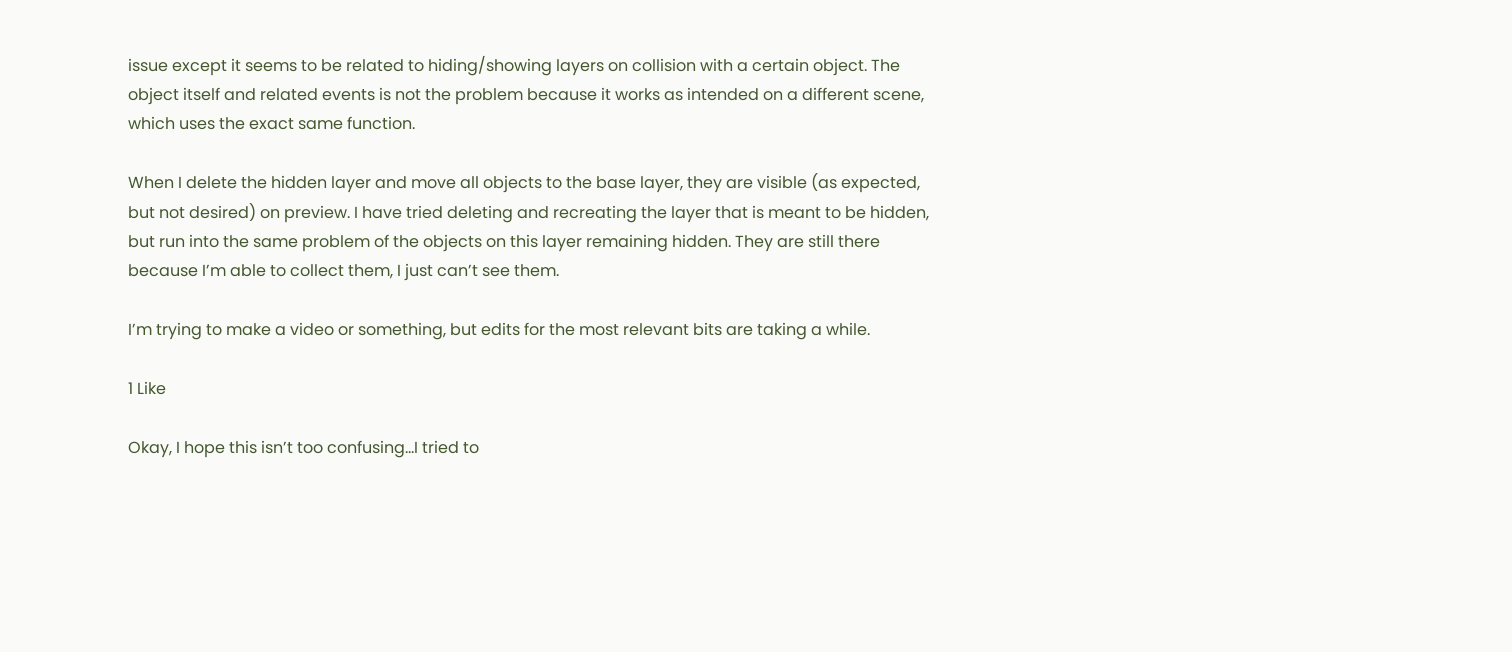issue except it seems to be related to hiding/showing layers on collision with a certain object. The object itself and related events is not the problem because it works as intended on a different scene, which uses the exact same function.

When I delete the hidden layer and move all objects to the base layer, they are visible (as expected, but not desired) on preview. I have tried deleting and recreating the layer that is meant to be hidden, but run into the same problem of the objects on this layer remaining hidden. They are still there because I’m able to collect them, I just can’t see them.

I’m trying to make a video or something, but edits for the most relevant bits are taking a while.

1 Like

Okay, I hope this isn’t too confusing…I tried to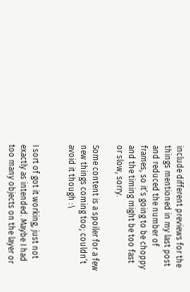include different previews for the things mentioned in my last post and reduced the number of frames, so it’s going to be choppy and the timing might be too fast or slow, sorry.

Some content is a spoiler for a few new things coming too; couldn’t avoid it though :\


I sort of got it working, just not exactly as intended. Maybe I had too many objects on the layer or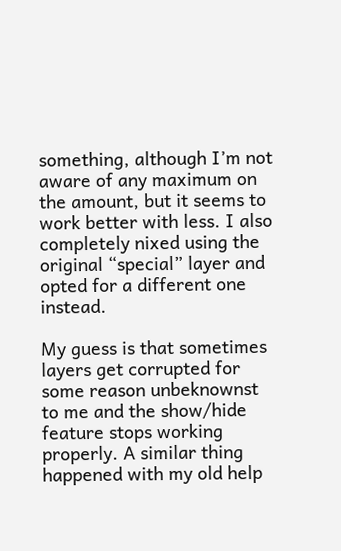something, although I’m not aware of any maximum on the amount, but it seems to work better with less. I also completely nixed using the original “special” layer and opted for a different one instead.

My guess is that sometimes layers get corrupted for some reason unbeknownst to me and the show/hide feature stops working properly. A similar thing happened with my old help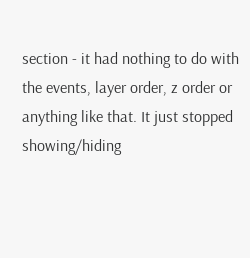section - it had nothing to do with the events, layer order, z order or anything like that. It just stopped showing/hiding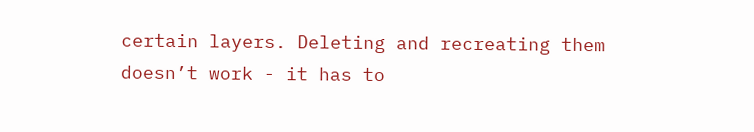certain layers. Deleting and recreating them doesn’t work - it has to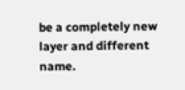be a completely new layer and different name.